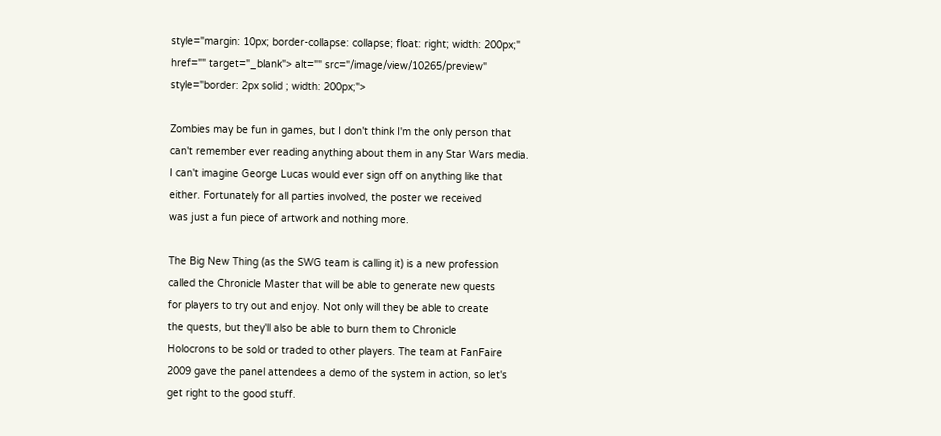style="margin: 10px; border-collapse: collapse; float: right; width: 200px;"
href="" target="_blank"> alt="" src="/image/view/10265/preview"
style="border: 2px solid ; width: 200px;">

Zombies may be fun in games, but I don't think I'm the only person that
can't remember ever reading anything about them in any Star Wars media.
I can't imagine George Lucas would ever sign off on anything like that
either. Fortunately for all parties involved, the poster we received
was just a fun piece of artwork and nothing more.

The Big New Thing (as the SWG team is calling it) is a new profession
called the Chronicle Master that will be able to generate new quests
for players to try out and enjoy. Not only will they be able to create
the quests, but they'll also be able to burn them to Chronicle
Holocrons to be sold or traded to other players. The team at FanFaire
2009 gave the panel attendees a demo of the system in action, so let's
get right to the good stuff.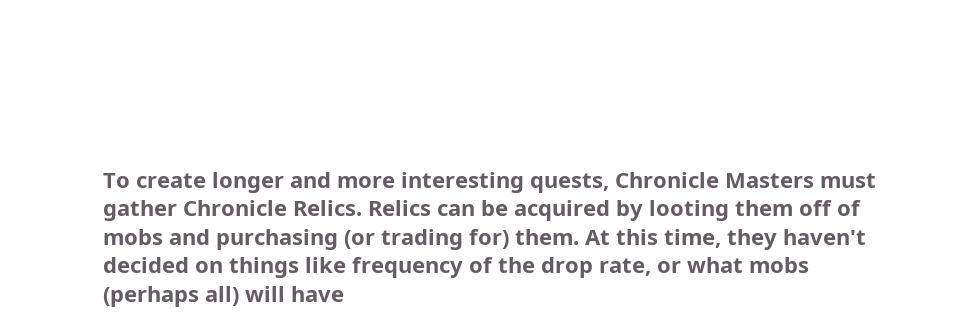To create longer and more interesting quests, Chronicle Masters must
gather Chronicle Relics. Relics can be acquired by looting them off of
mobs and purchasing (or trading for) them. At this time, they haven't
decided on things like frequency of the drop rate, or what mobs
(perhaps all) will have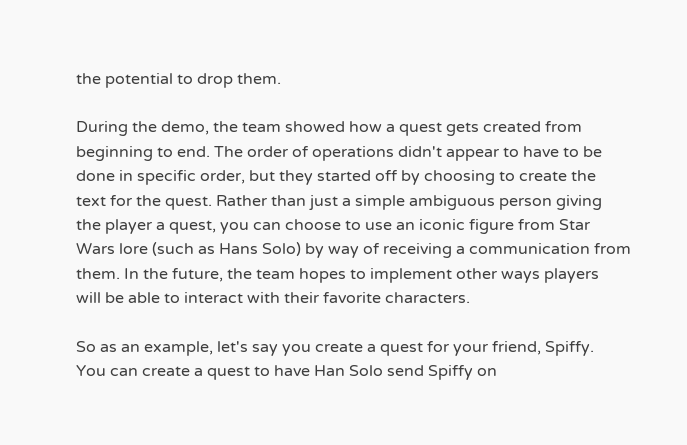the potential to drop them.

During the demo, the team showed how a quest gets created from
beginning to end. The order of operations didn't appear to have to be
done in specific order, but they started off by choosing to create the
text for the quest. Rather than just a simple ambiguous person giving
the player a quest, you can choose to use an iconic figure from Star
Wars lore (such as Hans Solo) by way of receiving a communication from
them. In the future, the team hopes to implement other ways players
will be able to interact with their favorite characters.

So as an example, let's say you create a quest for your friend, Spiffy.
You can create a quest to have Han Solo send Spiffy on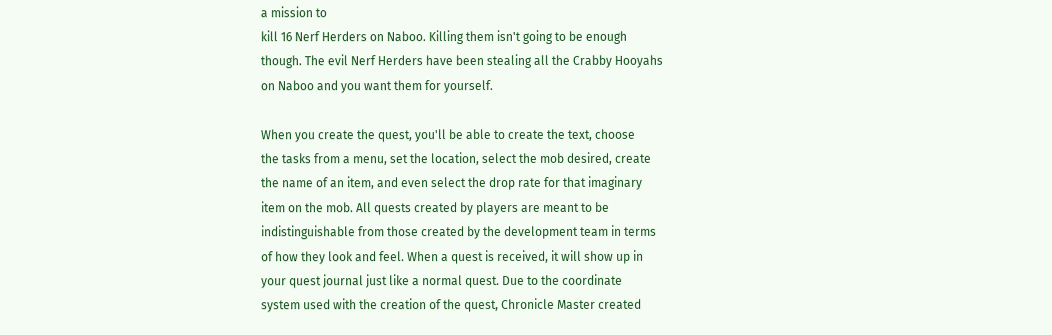a mission to
kill 16 Nerf Herders on Naboo. Killing them isn't going to be enough
though. The evil Nerf Herders have been stealing all the Crabby Hooyahs
on Naboo and you want them for yourself.

When you create the quest, you'll be able to create the text, choose
the tasks from a menu, set the location, select the mob desired, create
the name of an item, and even select the drop rate for that imaginary
item on the mob. All quests created by players are meant to be
indistinguishable from those created by the development team in terms
of how they look and feel. When a quest is received, it will show up in
your quest journal just like a normal quest. Due to the coordinate
system used with the creation of the quest, Chronicle Master created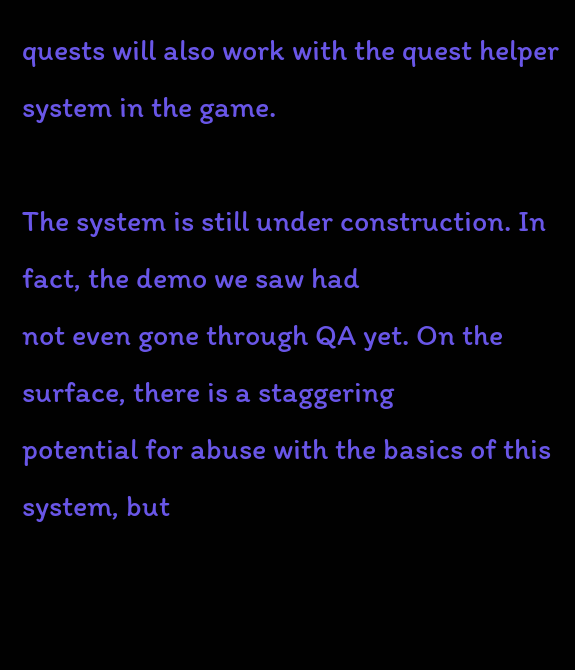quests will also work with the quest helper system in the game.

The system is still under construction. In fact, the demo we saw had
not even gone through QA yet. On the surface, there is a staggering
potential for abuse with the basics of this system, but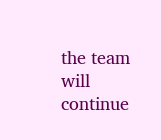the team will
continue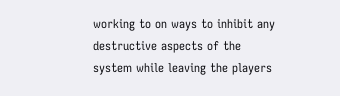working to on ways to inhibit any destructive aspects of the
system while leaving the players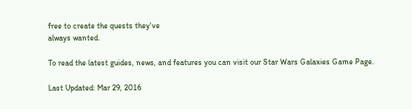free to create the quests they've
always wanted.

To read the latest guides, news, and features you can visit our Star Wars Galaxies Game Page.

Last Updated: Mar 29, 2016